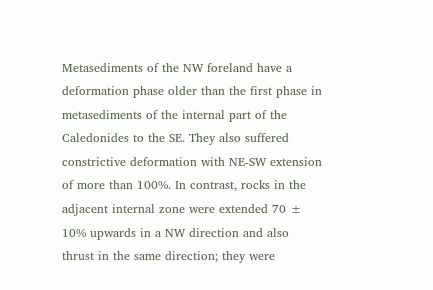Metasediments of the NW foreland have a deformation phase older than the first phase in metasediments of the internal part of the Caledonides to the SE. They also suffered constrictive deformation with NE-SW extension of more than 100%. In contrast, rocks in the adjacent internal zone were extended 70 ± 10% upwards in a NW direction and also thrust in the same direction; they were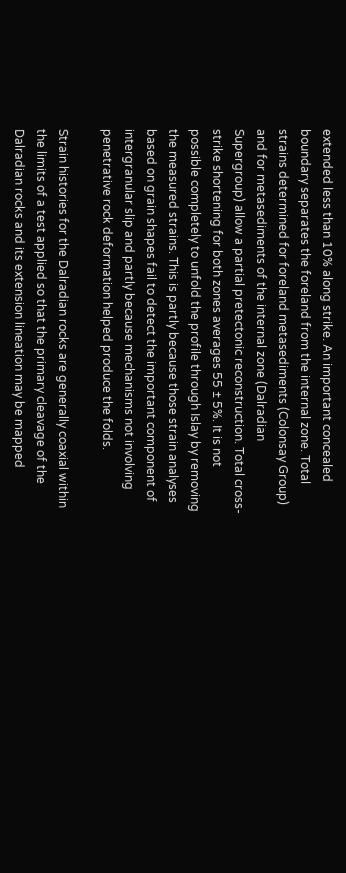extended less than 10% along strike. An important concealed boundary separates the foreland from the internal zone. Total strains determined for foreland metasediments (Colonsay Group) and for metasediments of the internal zone (Dalradian Supergroup) allow a partial pretectonic reconstruction. Total cross-strike shortening for both zones averages 55 ± 5%. It is not possible completely to unfold the profile through Islay by removing the measured strains. This is partly because those strain analyses based on grain shapes fail to detect the important component of intergranular slip and partly because mechanisms not involving penetrative rock deformation helped produce the folds.

Strain histories for the Dalradian rocks are generally coaxial within the limits of a test applied so that the primary cleavage of the Dalradian rocks and its extension lineation may be mapped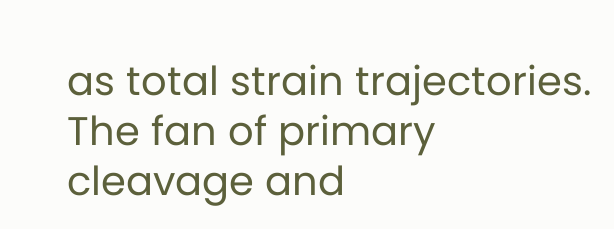as total strain trajectories. The fan of primary cleavage and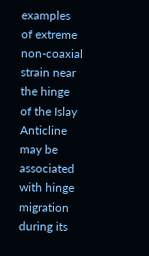examples of extreme non-coaxial strain near the hinge of the Islay Anticline may be associated with hinge migration during its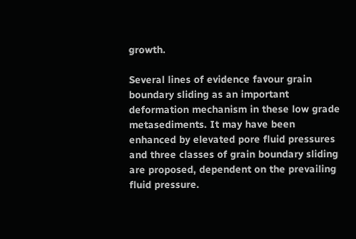growth.

Several lines of evidence favour grain boundary sliding as an important deformation mechanism in these low grade metasediments. It may have been enhanced by elevated pore fluid pressures and three classes of grain boundary sliding are proposed, dependent on the prevailing fluid pressure.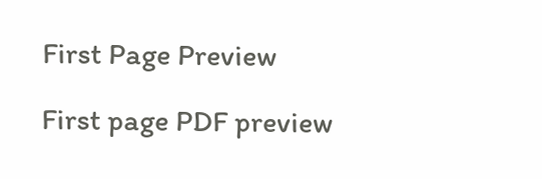First Page Preview

First page PDF preview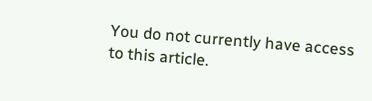You do not currently have access to this article.